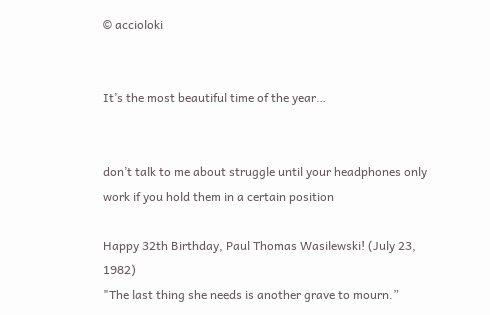© accioloki


It’s the most beautiful time of the year…


don’t talk to me about struggle until your headphones only work if you hold them in a certain position

Happy 32th Birthday, Paul Thomas Wasilewski! (July 23, 1982)
"The last thing she needs is another grave to mourn.”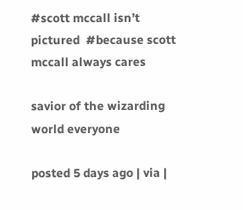#scott mccall isn’t pictured  #because scott mccall always cares

savior of the wizarding world everyone

posted 5 days ago | via |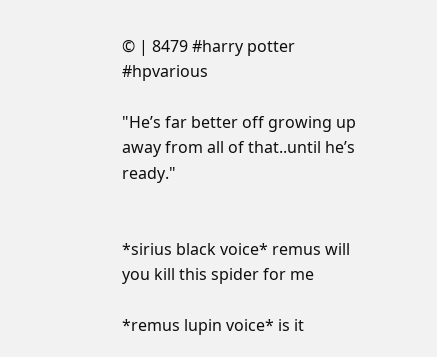© | 8479 #harry potter #hpvarious

"He’s far better off growing up away from all of that..until he’s ready."


*sirius black voice* remus will you kill this spider for me

*remus lupin voice* is it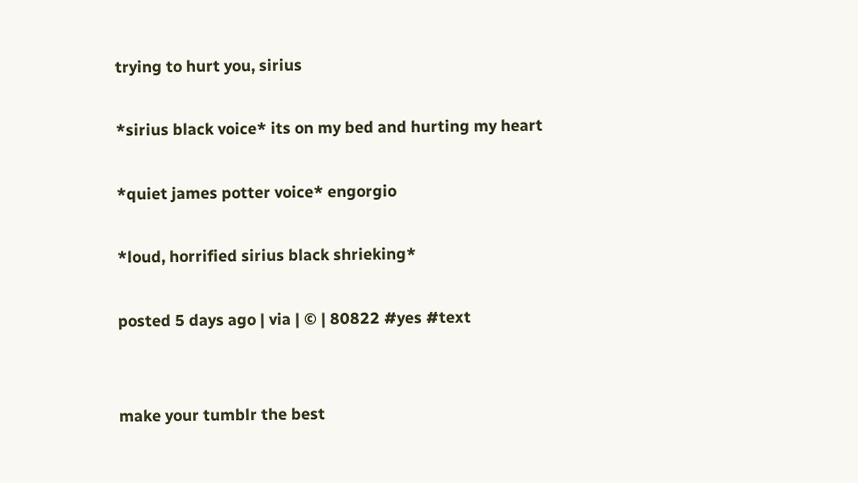trying to hurt you, sirius

*sirius black voice* its on my bed and hurting my heart

*quiet james potter voice* engorgio

*loud, horrified sirius black shrieking*

posted 5 days ago | via | © | 80822 #yes #text


make your tumblr the best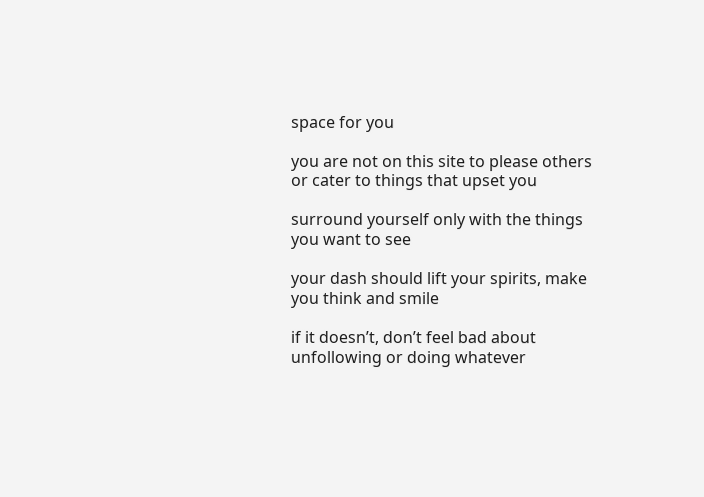space for you

you are not on this site to please others or cater to things that upset you

surround yourself only with the things you want to see

your dash should lift your spirits, make you think and smile

if it doesn’t, don’t feel bad about unfollowing or doing whatever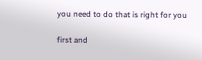you need to do that is right for you

first and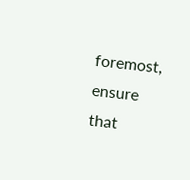foremost, ensure that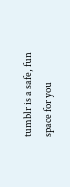tumblr is a safe, fun space for you